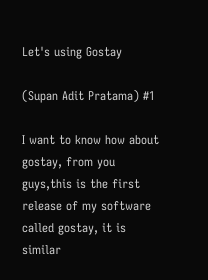Let's using Gostay

(Supan Adit Pratama) #1

I want to know how about gostay, from you guys,this is the first release of my software called gostay, it is similar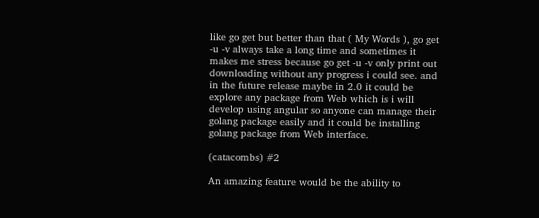like go get but better than that ( My Words ), go get -u -v always take a long time and sometimes it makes me stress because go get -u -v only print out downloading without any progress i could see. and in the future release maybe in 2.0 it could be explore any package from Web which is i will develop using angular so anyone can manage their golang package easily and it could be installing golang package from Web interface.

(catacombs) #2

An amazing feature would be the ability to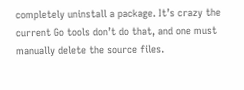completely uninstall a package. It’s crazy the current Go tools don’t do that, and one must manually delete the source files.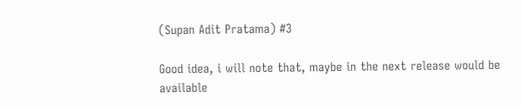(Supan Adit Pratama) #3

Good idea, i will note that, maybe in the next release would be available